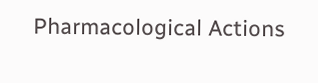Pharmacological Actions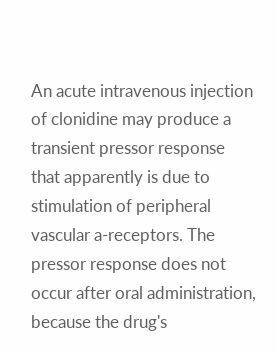An acute intravenous injection of clonidine may produce a transient pressor response that apparently is due to stimulation of peripheral vascular a-receptors. The pressor response does not occur after oral administration, because the drug's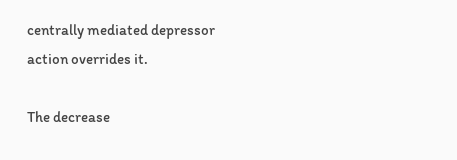centrally mediated depressor action overrides it.

The decrease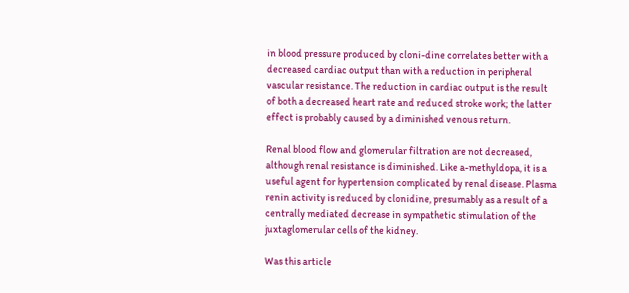in blood pressure produced by cloni-dine correlates better with a decreased cardiac output than with a reduction in peripheral vascular resistance. The reduction in cardiac output is the result of both a decreased heart rate and reduced stroke work; the latter effect is probably caused by a diminished venous return.

Renal blood flow and glomerular filtration are not decreased, although renal resistance is diminished. Like a-methyldopa, it is a useful agent for hypertension complicated by renal disease. Plasma renin activity is reduced by clonidine, presumably as a result of a centrally mediated decrease in sympathetic stimulation of the juxtaglomerular cells of the kidney.

Was this article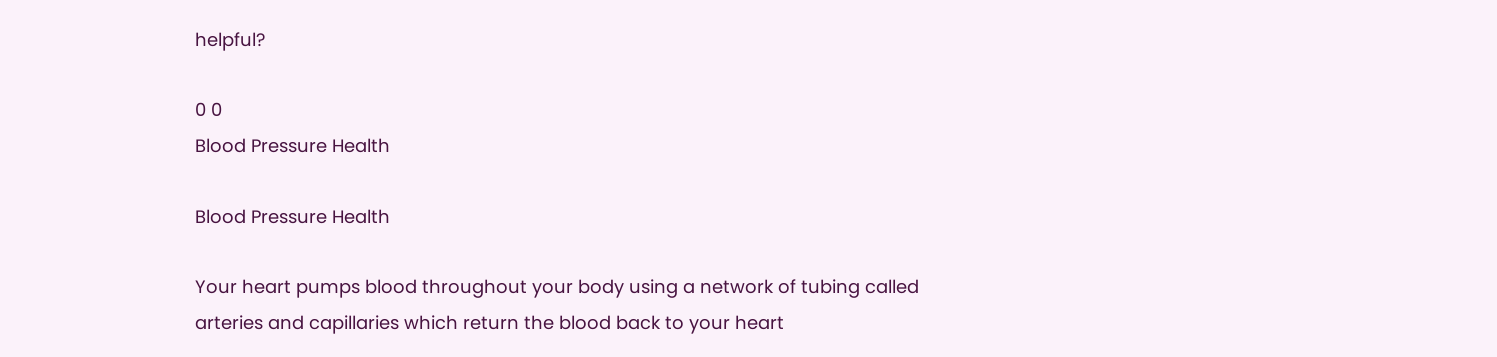helpful?

0 0
Blood Pressure Health

Blood Pressure Health

Your heart pumps blood throughout your body using a network of tubing called arteries and capillaries which return the blood back to your heart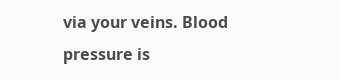via your veins. Blood pressure is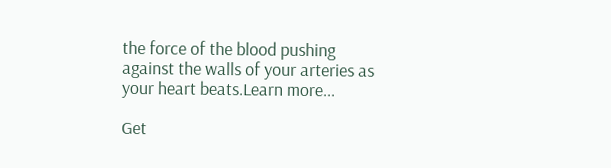the force of the blood pushing against the walls of your arteries as your heart beats.Learn more...

Get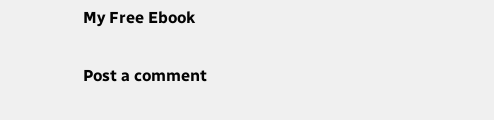My Free Ebook

Post a comment